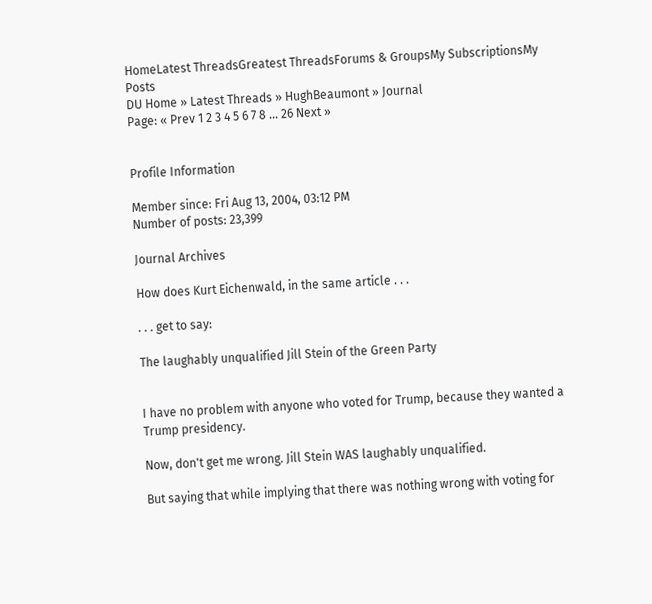HomeLatest ThreadsGreatest ThreadsForums & GroupsMy SubscriptionsMy Posts
DU Home » Latest Threads » HughBeaumont » Journal
Page: « Prev 1 2 3 4 5 6 7 8 ... 26 Next »


Profile Information

Member since: Fri Aug 13, 2004, 03:12 PM
Number of posts: 23,399

Journal Archives

How does Kurt Eichenwald, in the same article . . .

. . . get to say:

The laughably unqualified Jill Stein of the Green Party


I have no problem with anyone who voted for Trump, because they wanted a Trump presidency.

Now, don't get me wrong. Jill Stein WAS laughably unqualified.

But saying that while implying that there was nothing wrong with voting for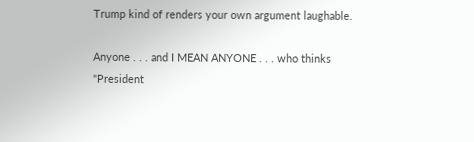Trump kind of renders your own argument laughable.

Anyone . . . and I MEAN ANYONE . . . who thinks "President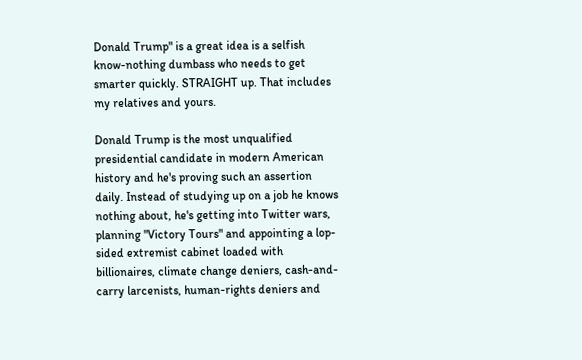Donald Trump" is a great idea is a selfish know-nothing dumbass who needs to get smarter quickly. STRAIGHT up. That includes my relatives and yours.

Donald Trump is the most unqualified presidential candidate in modern American history and he's proving such an assertion daily. Instead of studying up on a job he knows nothing about, he's getting into Twitter wars, planning "Victory Tours" and appointing a lop-sided extremist cabinet loaded with billionaires, climate change deniers, cash-and-carry larcenists, human-rights deniers and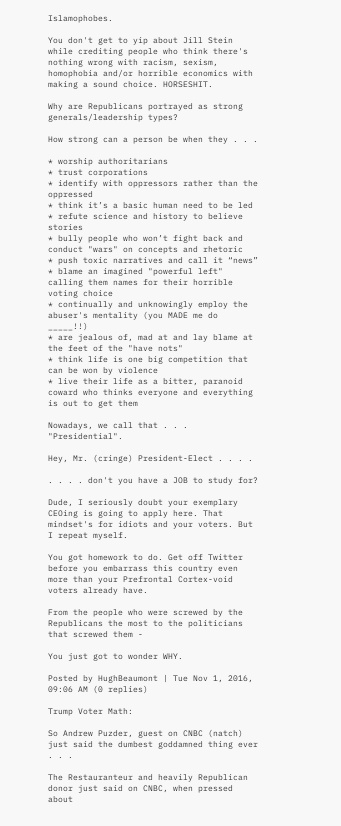Islamophobes.

You don't get to yip about Jill Stein while crediting people who think there's nothing wrong with racism, sexism, homophobia and/or horrible economics with making a sound choice. HORSESHIT.

Why are Republicans portrayed as strong generals/leadership types?

How strong can a person be when they . . .

* worship authoritarians
* trust corporations
* identify with oppressors rather than the oppressed
* think it’s a basic human need to be led
* refute science and history to believe stories
* bully people who won’t fight back and conduct "wars" on concepts and rhetoric
* push toxic narratives and call it “news”
* blame an imagined "powerful left" calling them names for their horrible voting choice
* continually and unknowingly employ the abuser's mentality (you MADE me do _____!!)
* are jealous of, mad at and lay blame at the feet of the "have nots"
* think life is one big competition that can be won by violence
* live their life as a bitter, paranoid coward who thinks everyone and everything is out to get them

Nowadays, we call that . . . "Presidential".

Hey, Mr. (cringe) President-Elect . . . .

. . . . don't you have a JOB to study for?

Dude, I seriously doubt your exemplary CEOing is going to apply here. That mindset's for idiots and your voters. But I repeat myself.

You got homework to do. Get off Twitter before you embarrass this country even more than your Prefrontal Cortex-void voters already have.

From the people who were screwed by the Republicans the most to the politicians that screwed them -

You just got to wonder WHY.

Posted by HughBeaumont | Tue Nov 1, 2016, 09:06 AM (0 replies)

Trump Voter Math:

So Andrew Puzder, guest on CNBC (natch) just said the dumbest goddamned thing ever . . .

The Restauranteur and heavily Republican donor just said on CNBC, when pressed about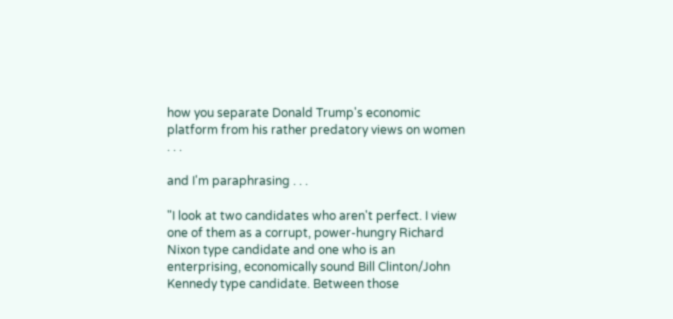how you separate Donald Trump's economic platform from his rather predatory views on women . . .

and I'm paraphrasing . . .

"I look at two candidates who aren't perfect. I view one of them as a corrupt, power-hungry Richard Nixon type candidate and one who is an enterprising, economically sound Bill Clinton/John Kennedy type candidate. Between those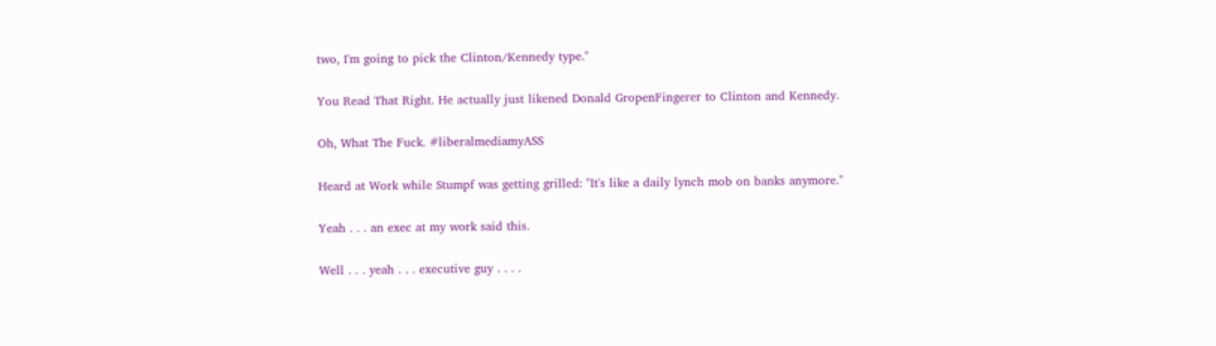two, I'm going to pick the Clinton/Kennedy type."

You Read That Right. He actually just likened Donald GropenFingerer to Clinton and Kennedy.

Oh, What The Fuck. #liberalmediamyASS

Heard at Work while Stumpf was getting grilled: "It's like a daily lynch mob on banks anymore."

Yeah . . . an exec at my work said this.

Well . . . yeah . . . executive guy . . . .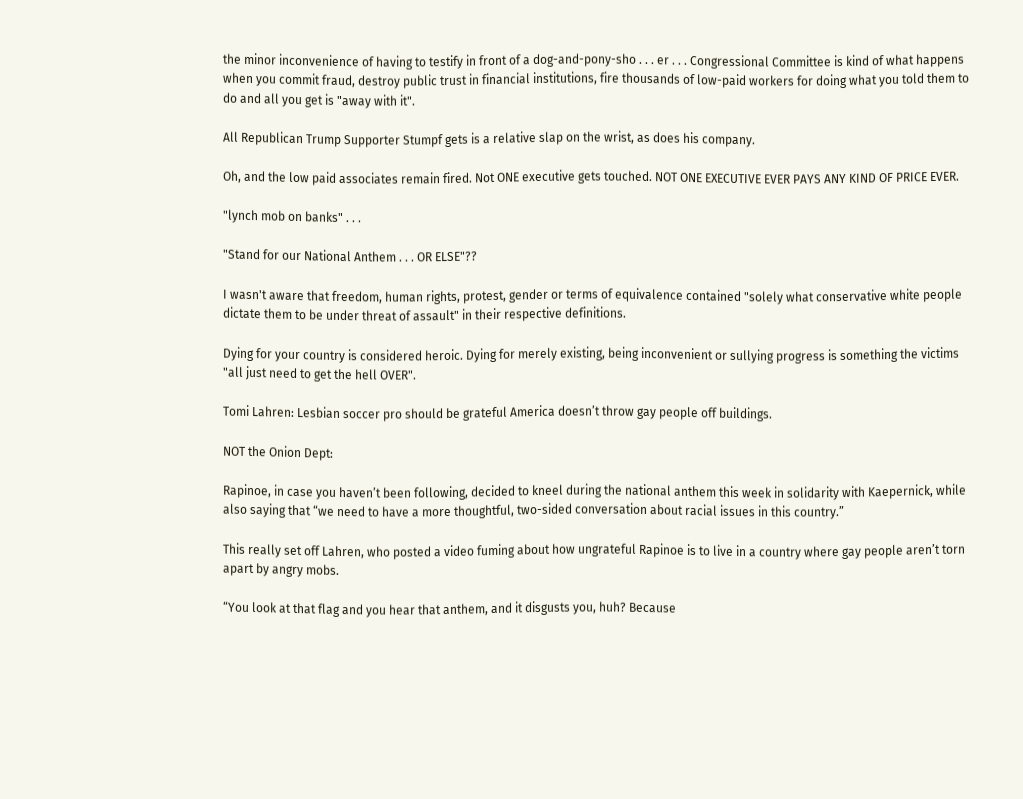the minor inconvenience of having to testify in front of a dog-and-pony-sho . . . er . . . Congressional Committee is kind of what happens when you commit fraud, destroy public trust in financial institutions, fire thousands of low-paid workers for doing what you told them to do and all you get is "away with it".

All Republican Trump Supporter Stumpf gets is a relative slap on the wrist, as does his company.

Oh, and the low paid associates remain fired. Not ONE executive gets touched. NOT ONE EXECUTIVE EVER PAYS ANY KIND OF PRICE EVER.

"lynch mob on banks" . . .

"Stand for our National Anthem . . . OR ELSE"??

I wasn't aware that freedom, human rights, protest, gender or terms of equivalence contained "solely what conservative white people dictate them to be under threat of assault" in their respective definitions.

Dying for your country is considered heroic. Dying for merely existing, being inconvenient or sullying progress is something the victims "all just need to get the hell OVER".

Tomi Lahren: Lesbian soccer pro should be grateful America doesn’t throw gay people off buildings.

NOT the Onion Dept:

Rapinoe, in case you haven’t been following, decided to kneel during the national anthem this week in solidarity with Kaepernick, while also saying that “we need to have a more thoughtful, two-sided conversation about racial issues in this country.”

This really set off Lahren, who posted a video fuming about how ungrateful Rapinoe is to live in a country where gay people aren’t torn apart by angry mobs.

“You look at that flag and you hear that anthem, and it disgusts you, huh? Because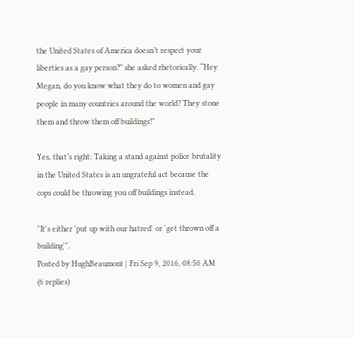the United States of America doesn’t respect your liberties as a gay person?” she asked rhetorically. “Hey Megan, do you know what they do to women and gay people in many countries around the world? They stone them and throw them off buildings!”

Yes, that’s right: Taking a stand against police brutality in the United States is an ungrateful act because the cops could be throwing you off buildings instead.

"It's either 'put up with our hatred' or 'get thrown off a building'".
Posted by HughBeaumont | Fri Sep 9, 2016, 08:50 AM (6 replies)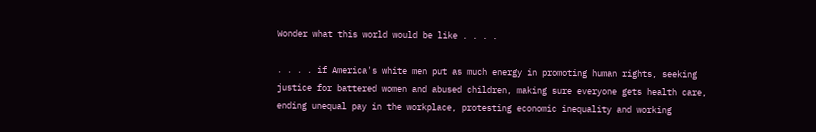Wonder what this world would be like . . . .

. . . . if America's white men put as much energy in promoting human rights, seeking justice for battered women and abused children, making sure everyone gets health care, ending unequal pay in the workplace, protesting economic inequality and working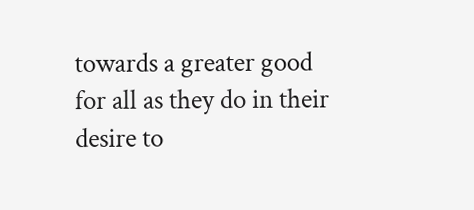towards a greater good for all as they do in their desire to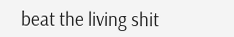beat the living shit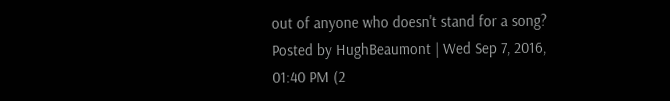out of anyone who doesn't stand for a song?
Posted by HughBeaumont | Wed Sep 7, 2016, 01:40 PM (2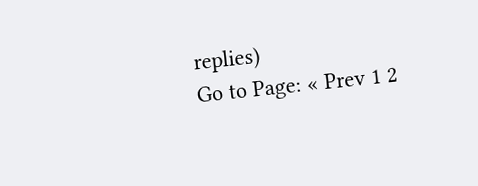replies)
Go to Page: « Prev 1 2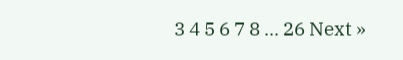3 4 5 6 7 8 ... 26 Next »